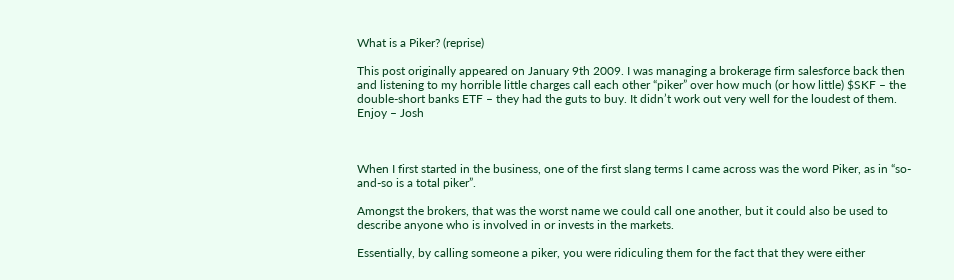What is a Piker? (reprise)

This post originally appeared on January 9th 2009. I was managing a brokerage firm salesforce back then and listening to my horrible little charges call each other “piker” over how much (or how little) $SKF – the double-short banks ETF – they had the guts to buy. It didn’t work out very well for the loudest of them.
Enjoy – Josh



When I first started in the business, one of the first slang terms I came across was the word Piker, as in “so-and-so is a total piker”.

Amongst the brokers, that was the worst name we could call one another, but it could also be used to describe anyone who is involved in or invests in the markets.

Essentially, by calling someone a piker, you were ridiculing them for the fact that they were either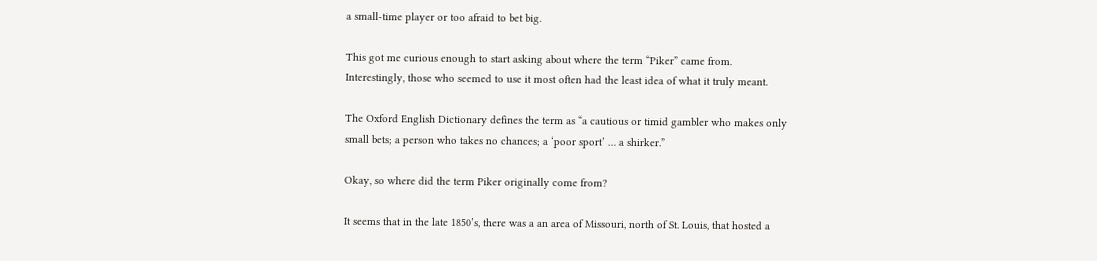a small-time player or too afraid to bet big.

This got me curious enough to start asking about where the term “Piker” came from.  Interestingly, those who seemed to use it most often had the least idea of what it truly meant.

The Oxford English Dictionary defines the term as “a cautious or timid gambler who makes only small bets; a person who takes no chances; a ‘poor sport’ … a shirker.”

Okay, so where did the term Piker originally come from?

It seems that in the late 1850’s, there was a an area of Missouri, north of St. Louis, that hosted a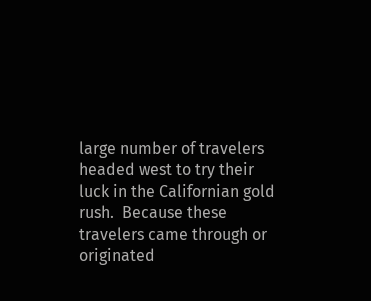large number of travelers headed west to try their luck in the Californian gold rush.  Because these travelers came through or originated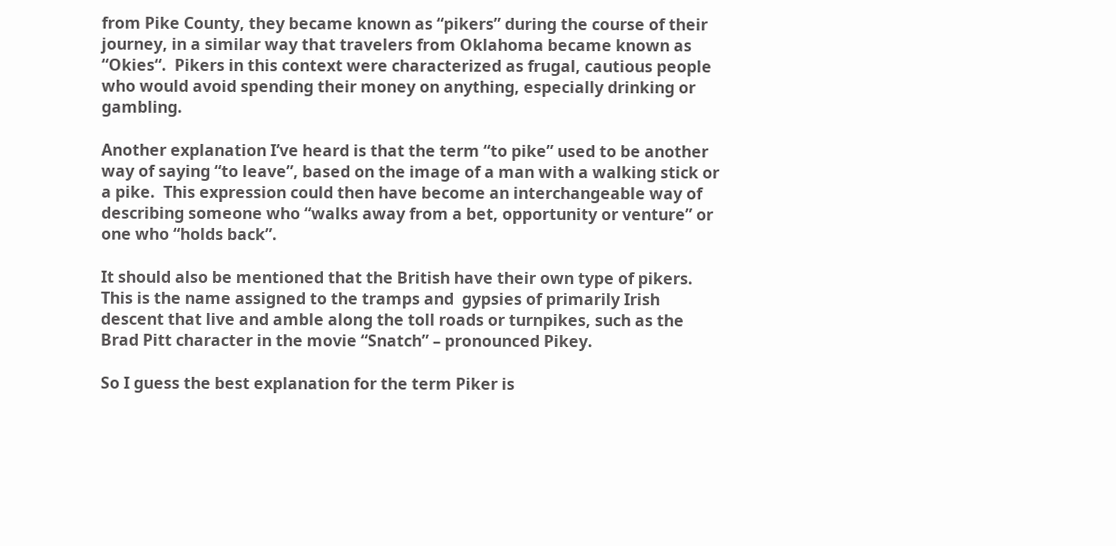from Pike County, they became known as “pikers” during the course of their journey, in a similar way that travelers from Oklahoma became known as “Okies“.  Pikers in this context were characterized as frugal, cautious people who would avoid spending their money on anything, especially drinking or gambling.

Another explanation I’ve heard is that the term “to pike” used to be another way of saying “to leave”, based on the image of a man with a walking stick or a pike.  This expression could then have become an interchangeable way of describing someone who “walks away from a bet, opportunity or venture” or one who “holds back”.

It should also be mentioned that the British have their own type of pikers.  This is the name assigned to the tramps and  gypsies of primarily Irish descent that live and amble along the toll roads or turnpikes, such as the Brad Pitt character in the movie “Snatch” – pronounced Pikey.

So I guess the best explanation for the term Piker is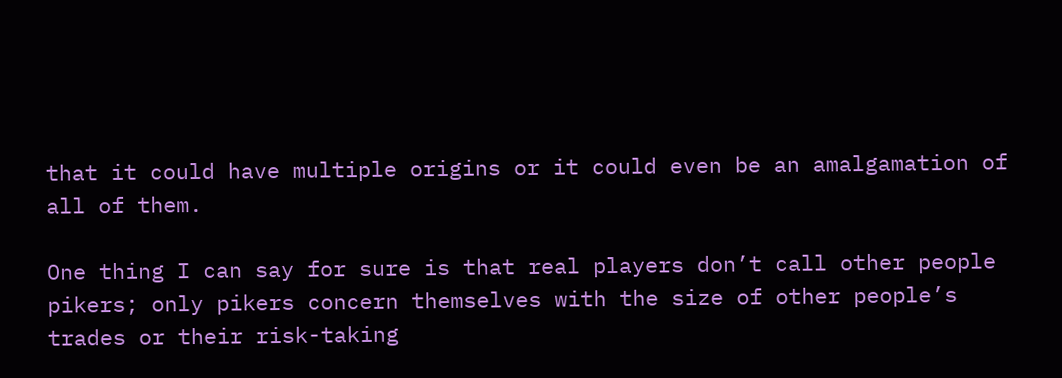that it could have multiple origins or it could even be an amalgamation of all of them.

One thing I can say for sure is that real players don’t call other people pikers; only pikers concern themselves with the size of other people’s trades or their risk-taking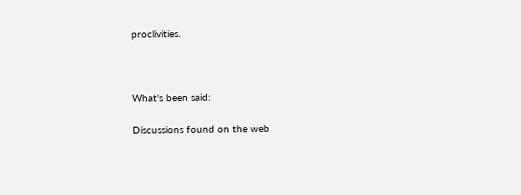proclivities.



What's been said:

Discussions found on the web